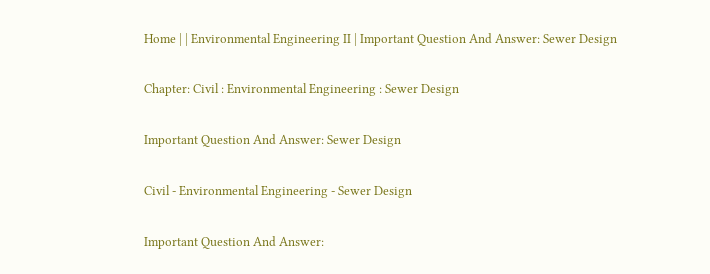Home | | Environmental Engineering II | Important Question And Answer: Sewer Design

Chapter: Civil : Environmental Engineering : Sewer Design

Important Question And Answer: Sewer Design

Civil - Environmental Engineering - Sewer Design

Important Question And Answer: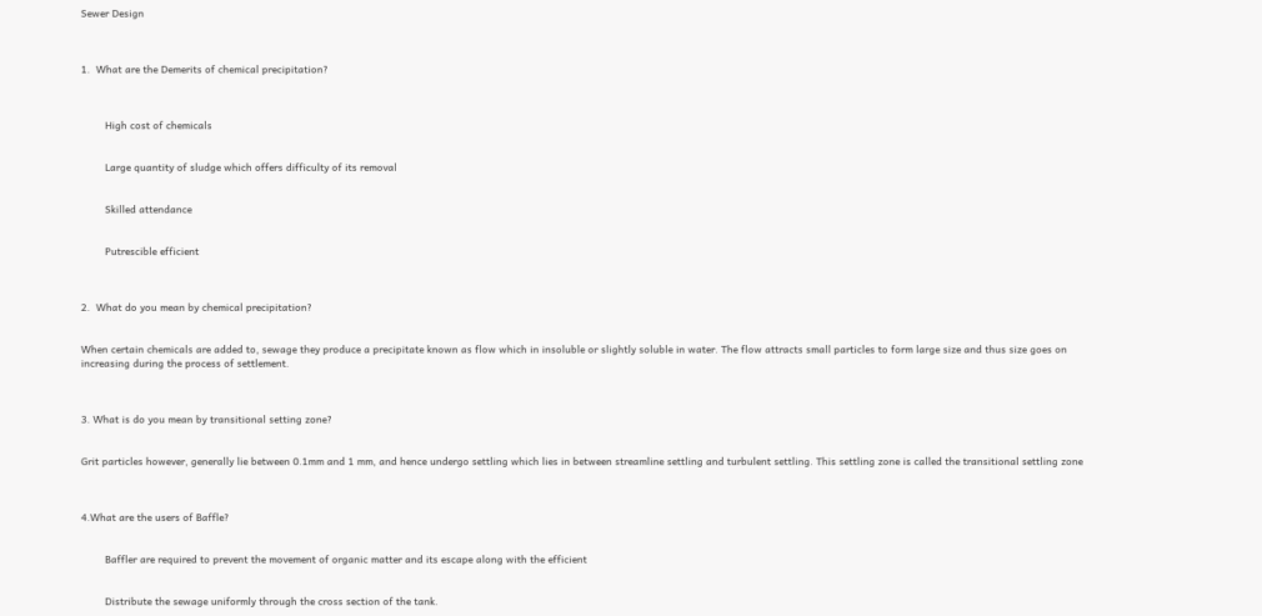Sewer Design



1.  What are the Demerits of chemical precipitation?



        High cost of chemicals


        Large quantity of sludge which offers difficulty of its removal


        Skilled attendance


        Putrescible efficient



2.  What do you mean by chemical precipitation?


When certain chemicals are added to, sewage they produce a precipitate known as flow which in insoluble or slightly soluble in water. The flow attracts small particles to form large size and thus size goes on increasing during the process of settlement.



3. What is do you mean by transitional setting zone?


Grit particles however, generally lie between 0.1mm and 1 mm, and hence undergo settling which lies in between streamline settling and turbulent settling. This settling zone is called the transitional settling zone



4.What are the users of Baffle?


        Baffler are required to prevent the movement of organic matter and its escape along with the efficient


        Distribute the sewage uniformly through the cross section of the tank.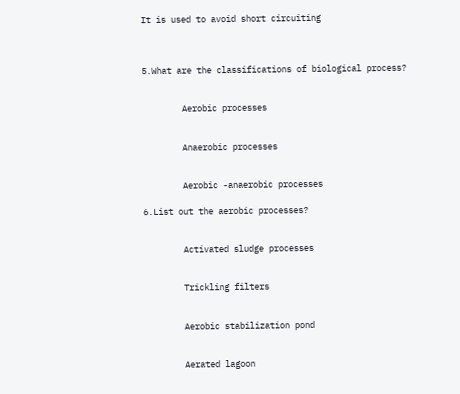It is used to avoid short circuiting



5.What are the classifications of biological process?


        Aerobic processes


        Anaerobic processes


        Aerobic -anaerobic processes

6.List out the aerobic processes?


        Activated sludge processes


        Trickling filters


        Aerobic stabilization pond


        Aerated lagoon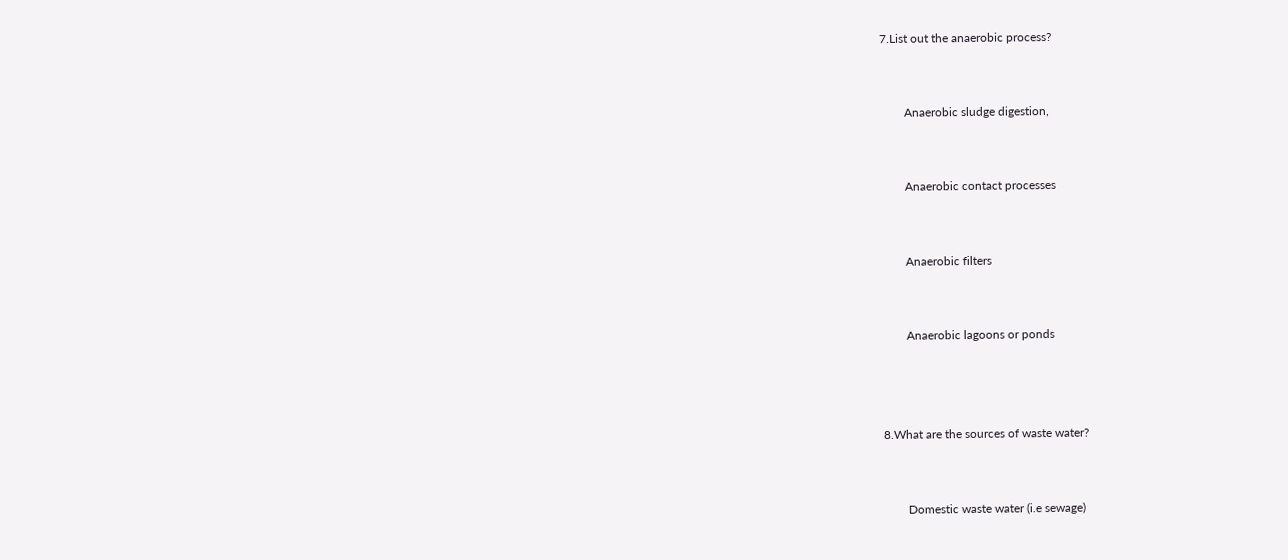7.List out the anaerobic process?


        Anaerobic sludge digestion,


        Anaerobic contact processes


        Anaerobic filters


        Anaerobic lagoons or ponds



8.What are the sources of waste water?


        Domestic waste water (i.e sewage)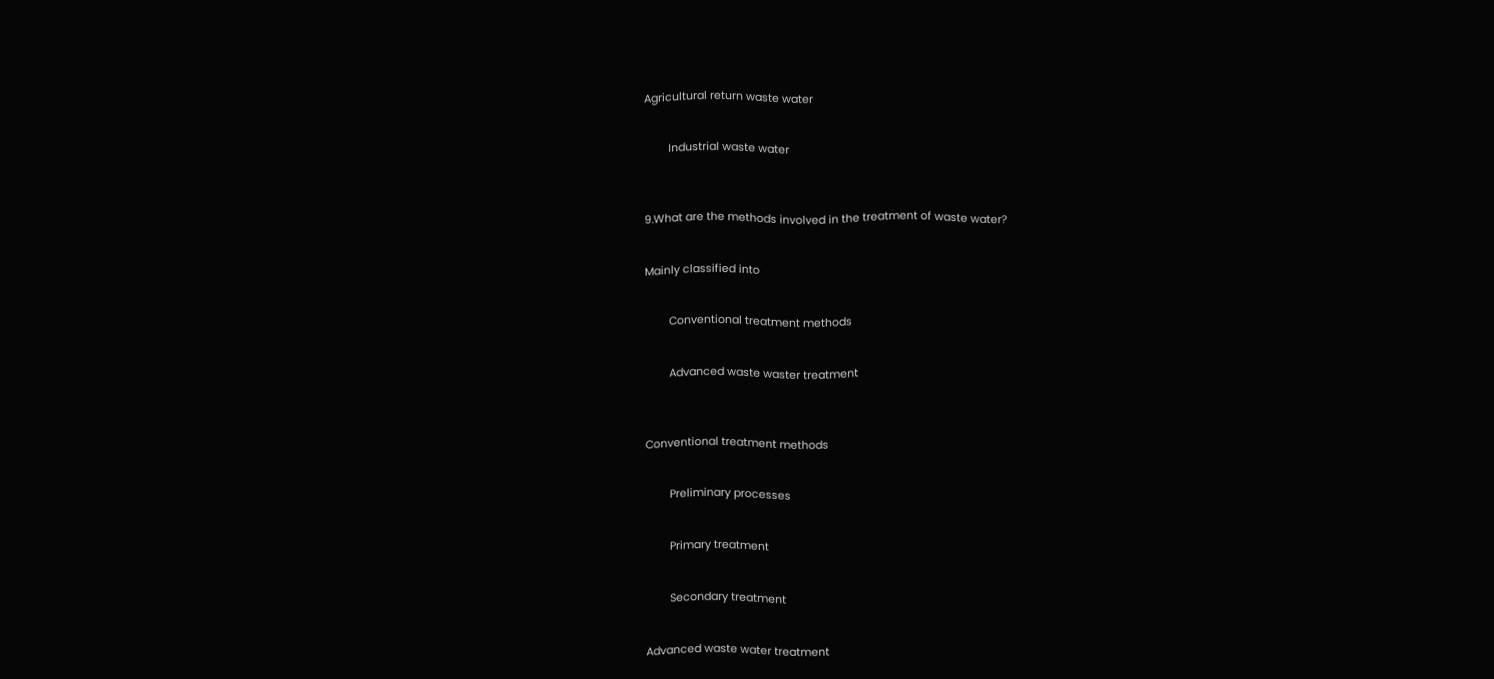Agricultural return waste water


        Industrial waste water



9.What are the methods involved in the treatment of waste water?


Mainly classified into


        Conventional treatment methods


        Advanced waste waster treatment



Conventional treatment methods


        Preliminary processes


        Primary treatment


        Secondary treatment


Advanced waste water treatment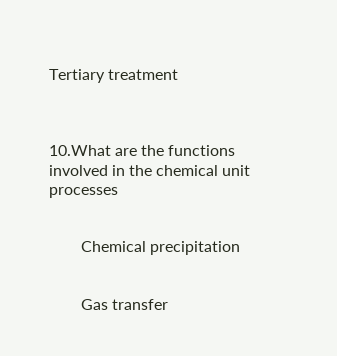Tertiary treatment



10.What are the functions involved in the chemical unit processes


        Chemical precipitation


        Gas transfer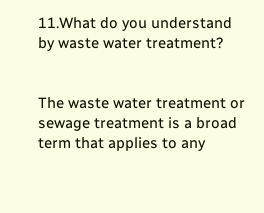11.What do you understand by waste water treatment?


The waste water treatment or sewage treatment is a broad term that applies to any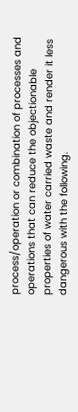process/operation or combination of processes and operations that can reduce the objectionable properties of water carried waste and render it less dangerous with the following.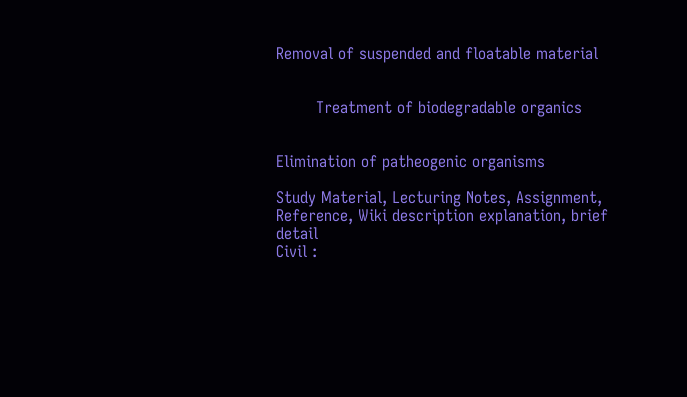Removal of suspended and floatable material


        Treatment of biodegradable organics


Elimination of patheogenic organisms

Study Material, Lecturing Notes, Assignment, Reference, Wiki description explanation, brief detail
Civil :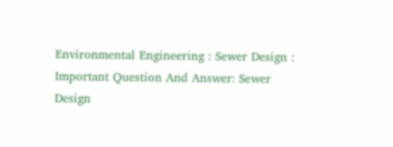Environmental Engineering : Sewer Design : Important Question And Answer: Sewer Design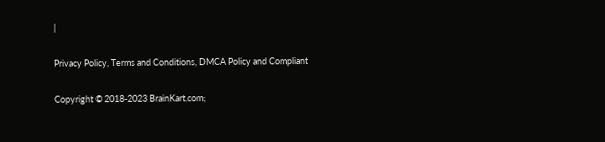|

Privacy Policy, Terms and Conditions, DMCA Policy and Compliant

Copyright © 2018-2023 BrainKart.com;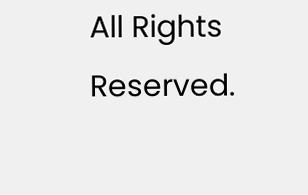All Rights Reserved.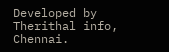Developed by Therithal info, Chennai.